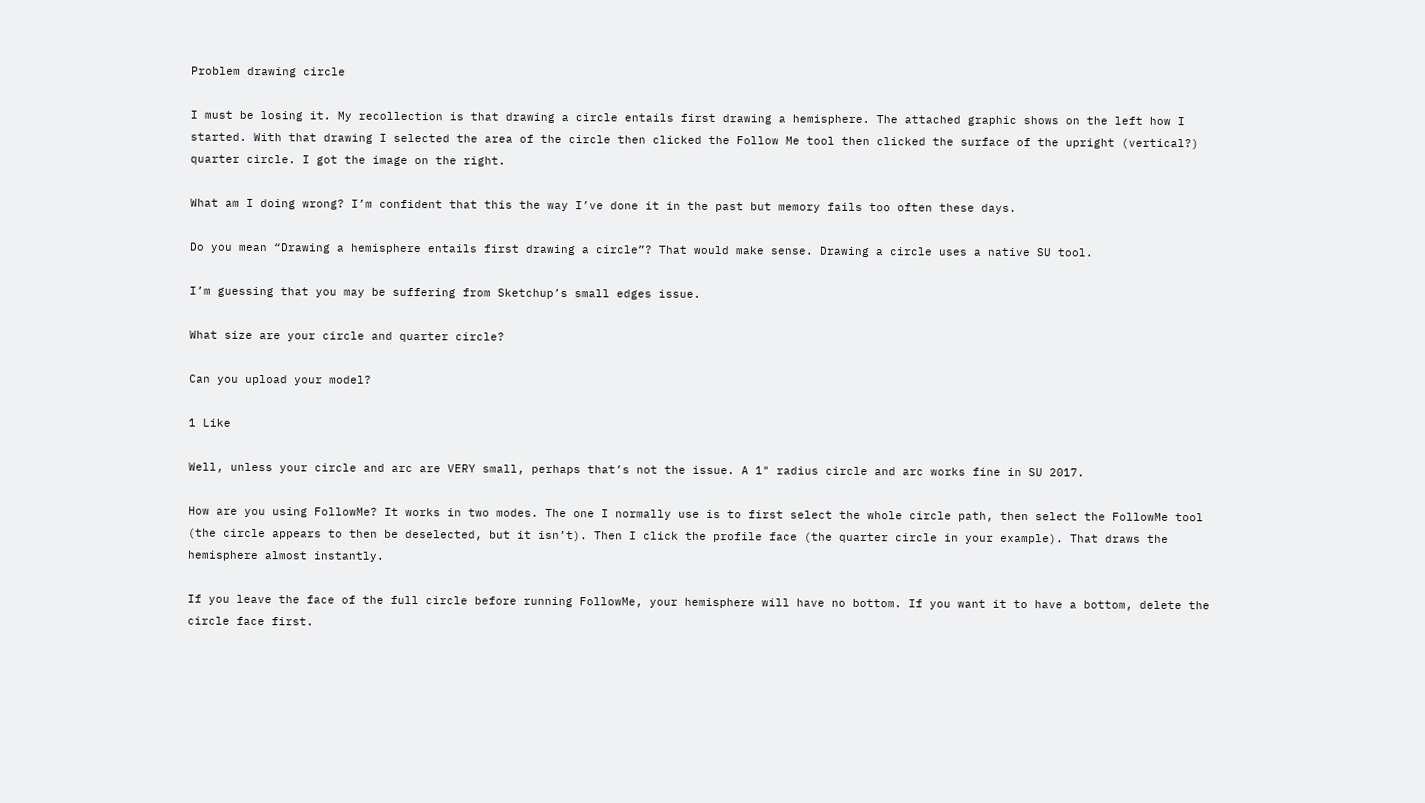Problem drawing circle

I must be losing it. My recollection is that drawing a circle entails first drawing a hemisphere. The attached graphic shows on the left how I started. With that drawing I selected the area of the circle then clicked the Follow Me tool then clicked the surface of the upright (vertical?) quarter circle. I got the image on the right.

What am I doing wrong? I’m confident that this the way I’ve done it in the past but memory fails too often these days.

Do you mean “Drawing a hemisphere entails first drawing a circle”? That would make sense. Drawing a circle uses a native SU tool.

I’m guessing that you may be suffering from Sketchup’s small edges issue.

What size are your circle and quarter circle?

Can you upload your model?

1 Like

Well, unless your circle and arc are VERY small, perhaps that’s not the issue. A 1" radius circle and arc works fine in SU 2017.

How are you using FollowMe? It works in two modes. The one I normally use is to first select the whole circle path, then select the FollowMe tool (the circle appears to then be deselected, but it isn’t). Then I click the profile face (the quarter circle in your example). That draws the hemisphere almost instantly.

If you leave the face of the full circle before running FollowMe, your hemisphere will have no bottom. If you want it to have a bottom, delete the circle face first.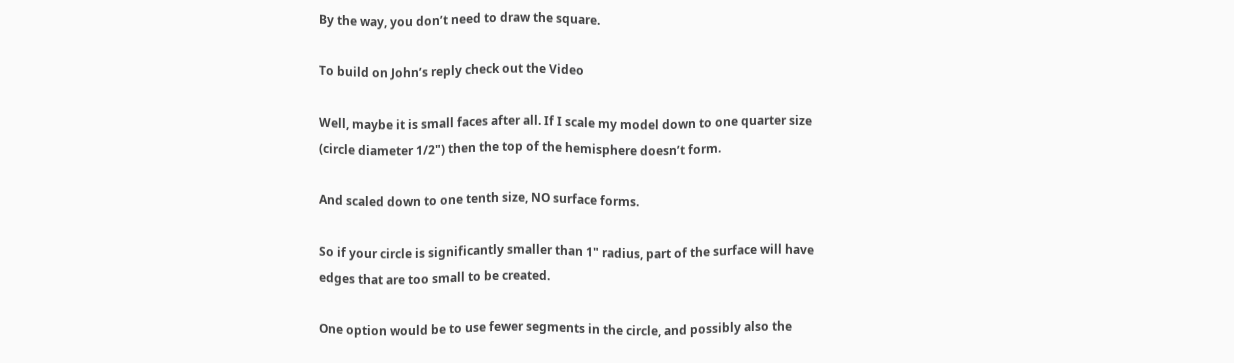By the way, you don’t need to draw the square.

To build on John’s reply check out the Video

Well, maybe it is small faces after all. If I scale my model down to one quarter size (circle diameter 1/2") then the top of the hemisphere doesn’t form.

And scaled down to one tenth size, NO surface forms.

So if your circle is significantly smaller than 1" radius, part of the surface will have edges that are too small to be created.

One option would be to use fewer segments in the circle, and possibly also the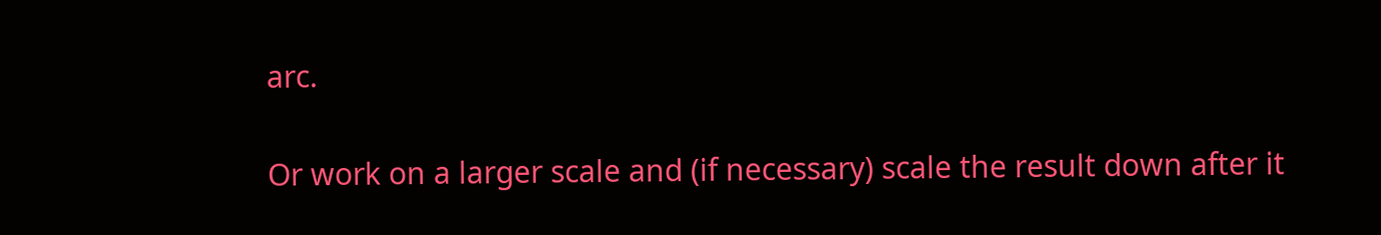arc.

Or work on a larger scale and (if necessary) scale the result down after it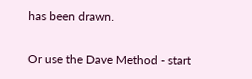has been drawn.

Or use the Dave Method - start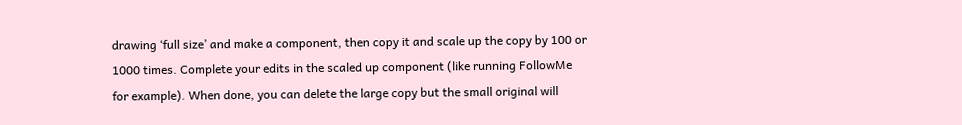drawing ‘full size’ and make a component, then copy it and scale up the copy by 100 or 1000 times. Complete your edits in the scaled up component (like running FollowMe for example). When done, you can delete the large copy but the small original will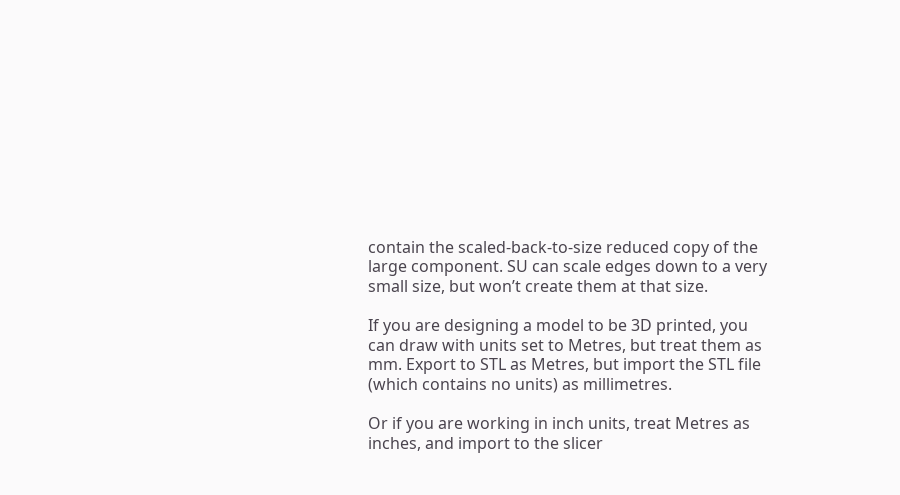contain the scaled-back-to-size reduced copy of the large component. SU can scale edges down to a very small size, but won’t create them at that size.

If you are designing a model to be 3D printed, you can draw with units set to Metres, but treat them as mm. Export to STL as Metres, but import the STL file (which contains no units) as millimetres.

Or if you are working in inch units, treat Metres as inches, and import to the slicer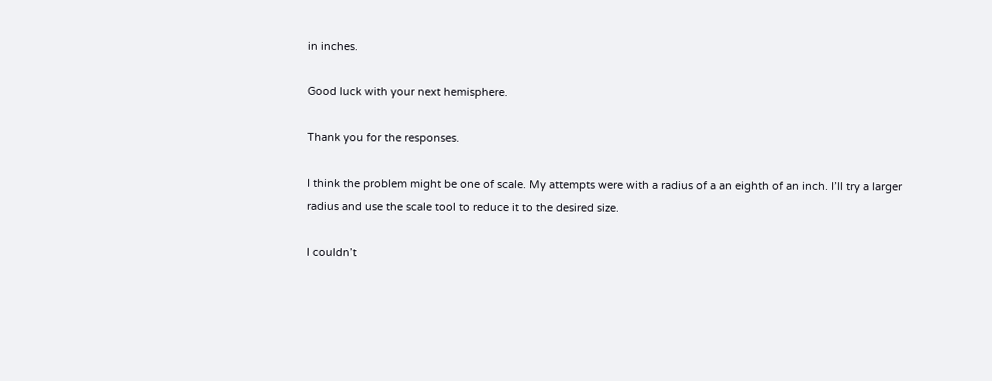in inches.

Good luck with your next hemisphere.

Thank you for the responses.

I think the problem might be one of scale. My attempts were with a radius of a an eighth of an inch. I’ll try a larger radius and use the scale tool to reduce it to the desired size.

I couldn’t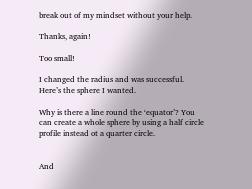break out of my mindset without your help.

Thanks, again!

Too small!

I changed the radius and was successful. Here’s the sphere I wanted.

Why is there a line round the ‘equator’? You can create a whole sphere by using a half circle profile instead ot a quarter circle.


And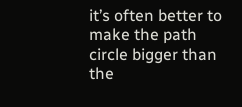it’s often better to make the path circle bigger than the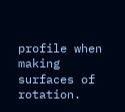profile when making surfaces of rotation.